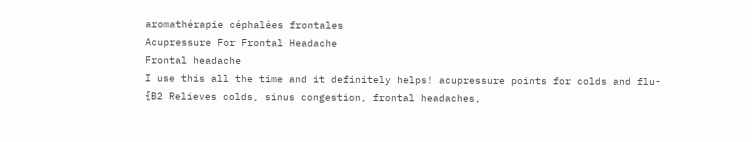aromathérapie céphalées frontales
Acupressure For Frontal Headache
Frontal headache
I use this all the time and it definitely helps! acupressure points for colds and flu-    {B2 Relieves colds, sinus congestion, frontal headaches,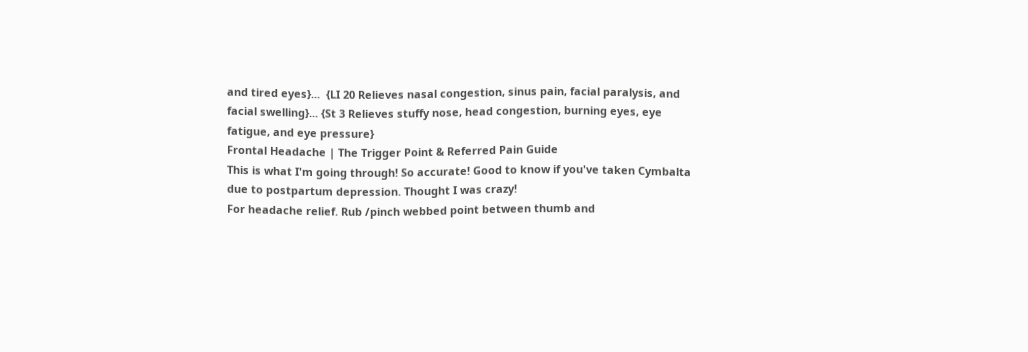and tired eyes}...  {LI 20 Relieves nasal congestion, sinus pain, facial paralysis, and facial swelling}... {St 3 Relieves stuffy nose, head congestion, burning eyes, eye fatigue, and eye pressure}
Frontal Headache | The Trigger Point & Referred Pain Guide
This is what I'm going through! So accurate! Good to know if you've taken Cymbalta due to postpartum depression. Thought I was crazy!
For headache relief. Rub /pinch webbed point between thumb and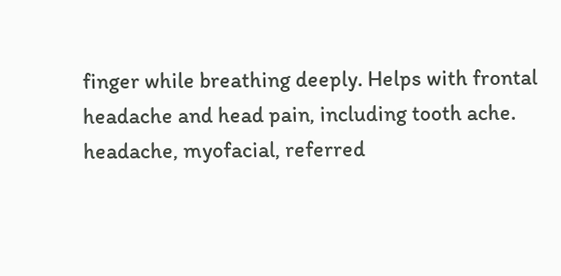finger while breathing deeply. Helps with frontal headache and head pain, including tooth ache.
headache, myofacial, referred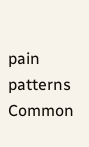pain patterns
Common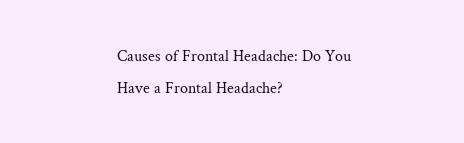Causes of Frontal Headache: Do You Have a Frontal Headache?